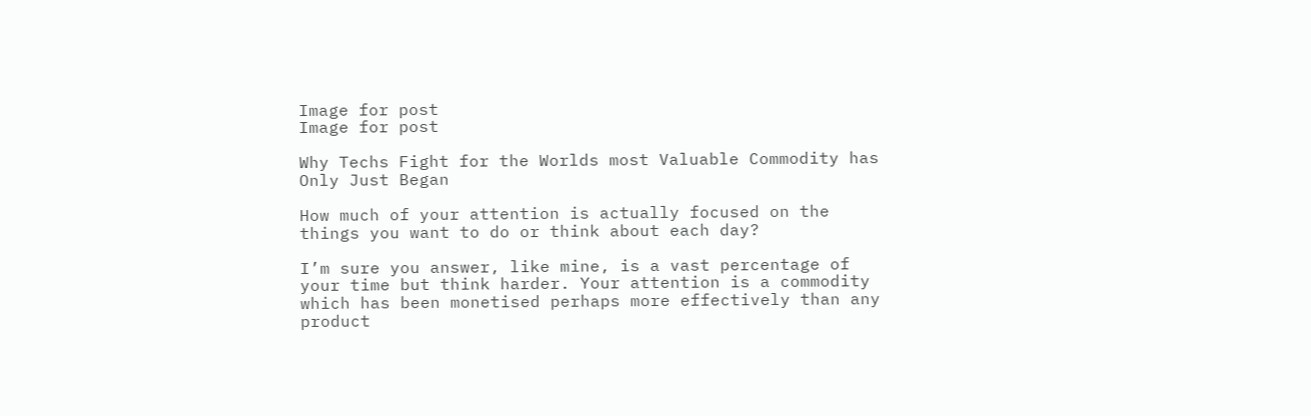Image for post
Image for post

Why Techs Fight for the Worlds most Valuable Commodity has Only Just Began

How much of your attention is actually focused on the things you want to do or think about each day?

I’m sure you answer, like mine, is a vast percentage of your time but think harder. Your attention is a commodity which has been monetised perhaps more effectively than any product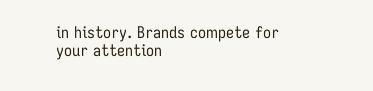in history. Brands compete for your attention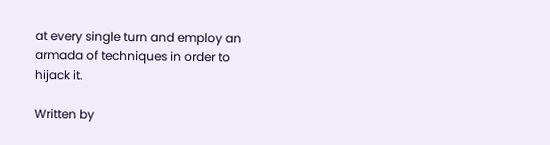at every single turn and employ an armada of techniques in order to hijack it.

Written by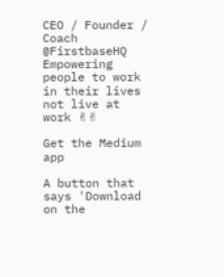CEO / Founder / Coach @FirstbaseHQ Empowering people to work in their lives not live at work ✌✌

Get the Medium app

A button that says 'Download on the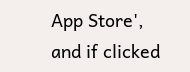App Store', and if clicked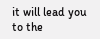it will lead you to the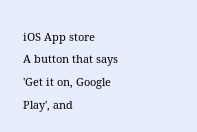iOS App store
A button that says 'Get it on, Google Play', and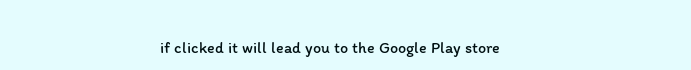if clicked it will lead you to the Google Play store